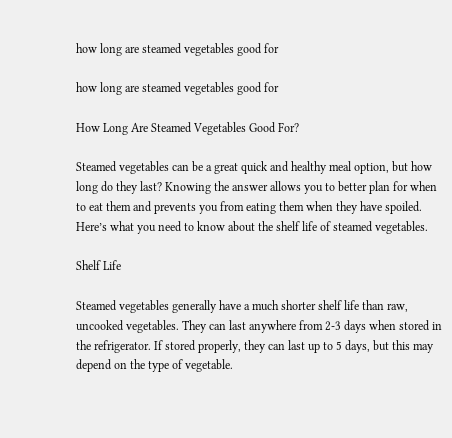how long are steamed vegetables good for

how long are steamed vegetables good for

How Long Are Steamed Vegetables Good For?

Steamed vegetables can be a great quick and healthy meal option, but how long do they last? Knowing the answer allows you to better plan for when to eat them and prevents you from eating them when they have spoiled. Here’s what you need to know about the shelf life of steamed vegetables.

Shelf Life

Steamed vegetables generally have a much shorter shelf life than raw, uncooked vegetables. They can last anywhere from 2-3 days when stored in the refrigerator. If stored properly, they can last up to 5 days, but this may depend on the type of vegetable.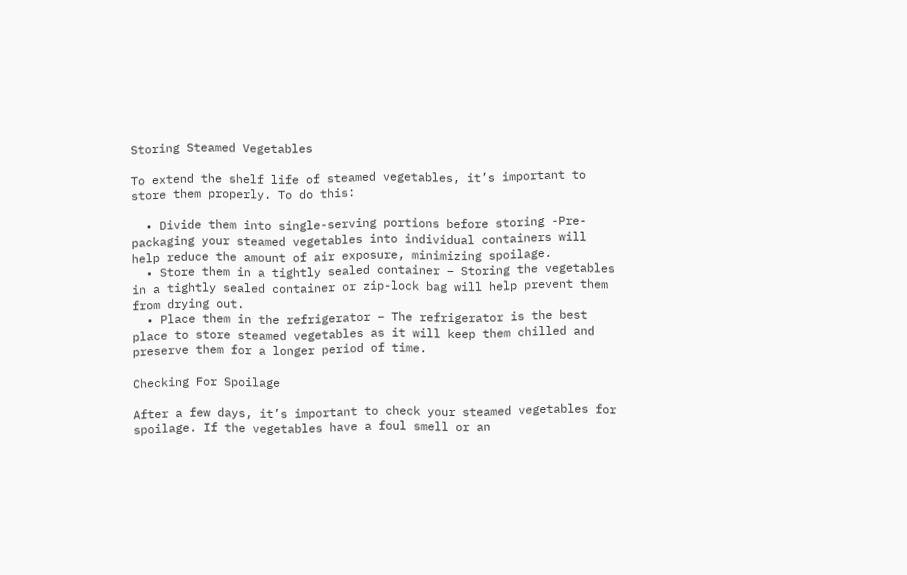Storing Steamed Vegetables

To extend the shelf life of steamed vegetables, it’s important to store them properly. To do this:

  • Divide them into single-serving portions before storing -Pre-packaging your steamed vegetables into individual containers will help reduce the amount of air exposure, minimizing spoilage.
  • Store them in a tightly sealed container – Storing the vegetables in a tightly sealed container or zip-lock bag will help prevent them from drying out.
  • Place them in the refrigerator – The refrigerator is the best place to store steamed vegetables as it will keep them chilled and preserve them for a longer period of time.

Checking For Spoilage

After a few days, it’s important to check your steamed vegetables for spoilage. If the vegetables have a foul smell or an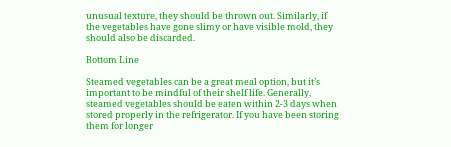unusual texture, they should be thrown out. Similarly, if the vegetables have gone slimy or have visible mold, they should also be discarded.

Bottom Line

Steamed vegetables can be a great meal option, but it’s important to be mindful of their shelf life. Generally, steamed vegetables should be eaten within 2-3 days when stored properly in the refrigerator. If you have been storing them for longer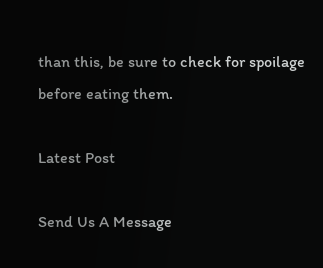than this, be sure to check for spoilage before eating them.

Latest Post

Send Us A Message